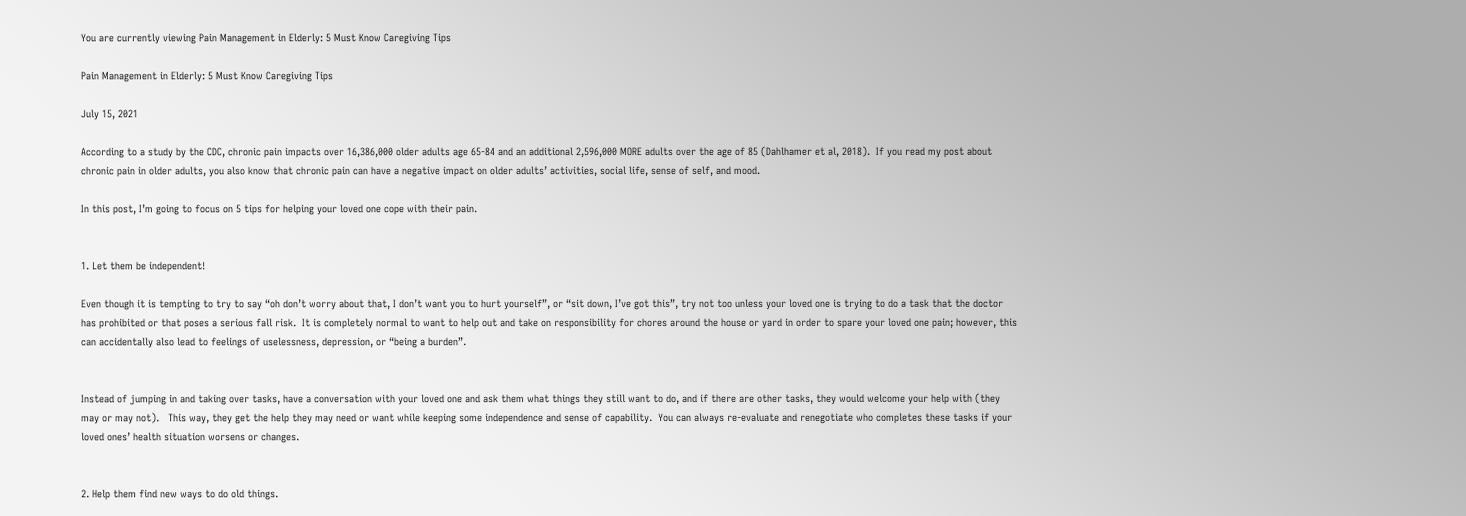You are currently viewing Pain Management in Elderly: 5 Must Know Caregiving Tips

Pain Management in Elderly: 5 Must Know Caregiving Tips

July 15, 2021

According to a study by the CDC, chronic pain impacts over 16,386,000 older adults age 65-84 and an additional 2,596,000 MORE adults over the age of 85 (Dahlhamer et al, 2018).  If you read my post about chronic pain in older adults, you also know that chronic pain can have a negative impact on older adults’ activities, social life, sense of self, and mood.

In this post, I’m going to focus on 5 tips for helping your loved one cope with their pain.


1. Let them be independent!

Even though it is tempting to try to say “oh don’t worry about that, I don’t want you to hurt yourself”, or “sit down, I’ve got this”, try not too unless your loved one is trying to do a task that the doctor has prohibited or that poses a serious fall risk.  It is completely normal to want to help out and take on responsibility for chores around the house or yard in order to spare your loved one pain; however, this can accidentally also lead to feelings of uselessness, depression, or “being a burden”.


Instead of jumping in and taking over tasks, have a conversation with your loved one and ask them what things they still want to do, and if there are other tasks, they would welcome your help with (they may or may not).   This way, they get the help they may need or want while keeping some independence and sense of capability.  You can always re-evaluate and renegotiate who completes these tasks if your loved ones’ health situation worsens or changes.


2. Help them find new ways to do old things.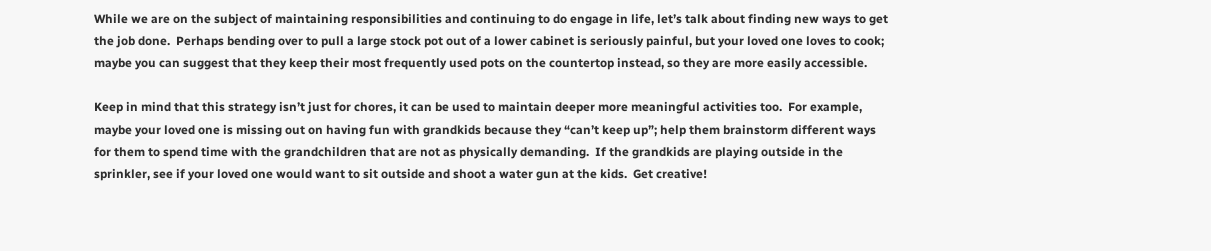While we are on the subject of maintaining responsibilities and continuing to do engage in life, let’s talk about finding new ways to get the job done.  Perhaps bending over to pull a large stock pot out of a lower cabinet is seriously painful, but your loved one loves to cook; maybe you can suggest that they keep their most frequently used pots on the countertop instead, so they are more easily accessible.

Keep in mind that this strategy isn’t just for chores, it can be used to maintain deeper more meaningful activities too.  For example, maybe your loved one is missing out on having fun with grandkids because they “can’t keep up”; help them brainstorm different ways for them to spend time with the grandchildren that are not as physically demanding.  If the grandkids are playing outside in the sprinkler, see if your loved one would want to sit outside and shoot a water gun at the kids.  Get creative!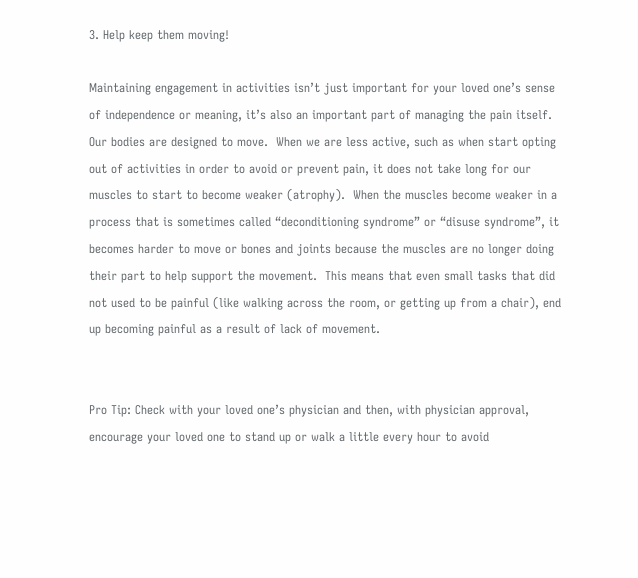3. Help keep them moving!

Maintaining engagement in activities isn’t just important for your loved one’s sense of independence or meaning, it’s also an important part of managing the pain itself.  Our bodies are designed to move.  When we are less active, such as when start opting out of activities in order to avoid or prevent pain, it does not take long for our muscles to start to become weaker (atrophy).  When the muscles become weaker in a process that is sometimes called “deconditioning syndrome” or “disuse syndrome”, it becomes harder to move or bones and joints because the muscles are no longer doing their part to help support the movement.  This means that even small tasks that did not used to be painful (like walking across the room, or getting up from a chair), end up becoming painful as a result of lack of movement.


Pro Tip: Check with your loved one’s physician and then, with physician approval, encourage your loved one to stand up or walk a little every hour to avoid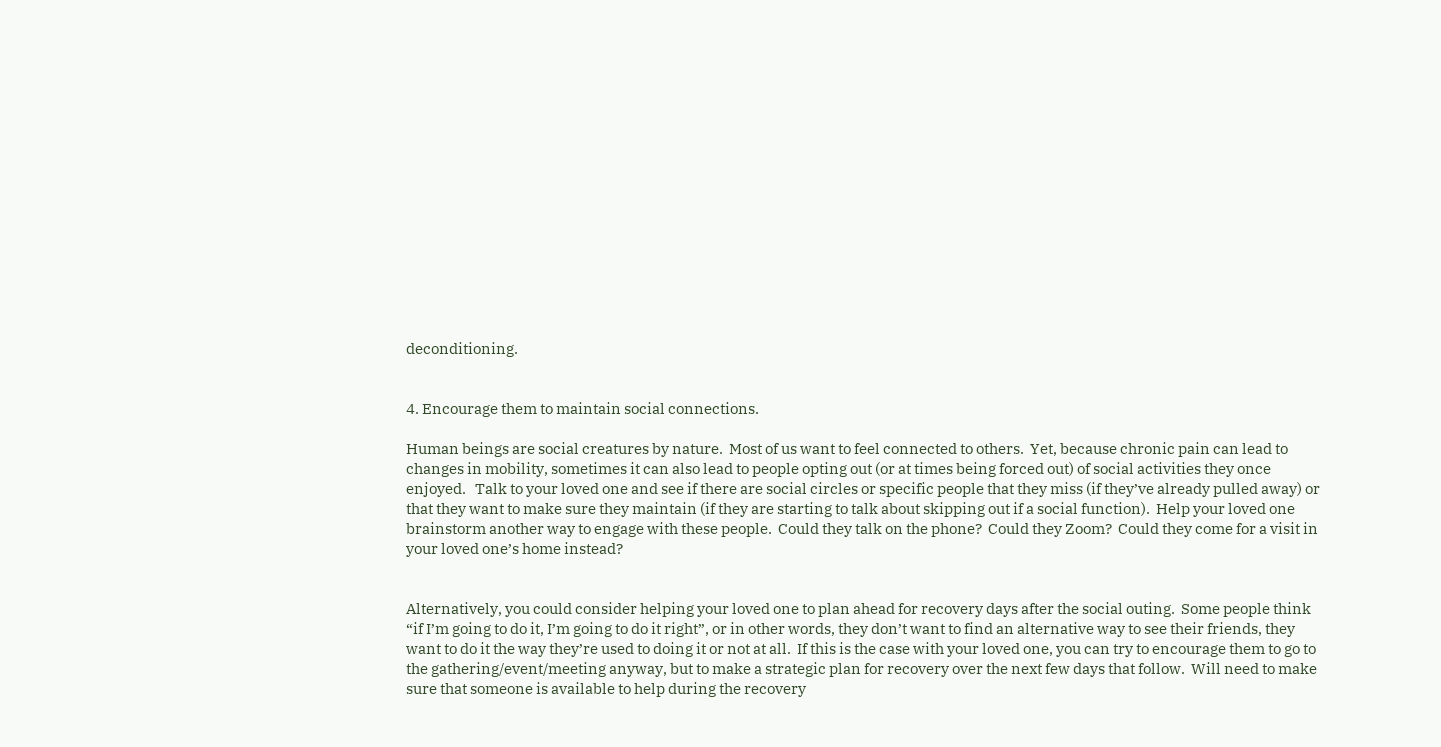deconditioning.


4. Encourage them to maintain social connections.

Human beings are social creatures by nature.  Most of us want to feel connected to others.  Yet, because chronic pain can lead to changes in mobility, sometimes it can also lead to people opting out (or at times being forced out) of social activities they once enjoyed.   Talk to your loved one and see if there are social circles or specific people that they miss (if they’ve already pulled away) or that they want to make sure they maintain (if they are starting to talk about skipping out if a social function).  Help your loved one brainstorm another way to engage with these people.  Could they talk on the phone?  Could they Zoom?  Could they come for a visit in your loved one’s home instead?


Alternatively, you could consider helping your loved one to plan ahead for recovery days after the social outing.  Some people think “if I’m going to do it, I’m going to do it right”, or in other words, they don’t want to find an alternative way to see their friends, they want to do it the way they’re used to doing it or not at all.  If this is the case with your loved one, you can try to encourage them to go to the gathering/event/meeting anyway, but to make a strategic plan for recovery over the next few days that follow.  Will need to make sure that someone is available to help during the recovery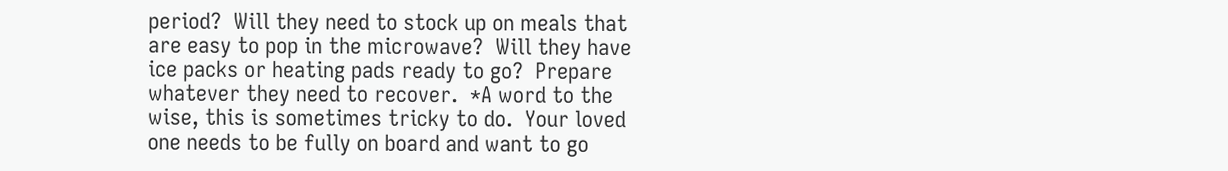period?  Will they need to stock up on meals that are easy to pop in the microwave?  Will they have ice packs or heating pads ready to go?  Prepare whatever they need to recover.  *A word to the wise, this is sometimes tricky to do.  Your loved one needs to be fully on board and want to go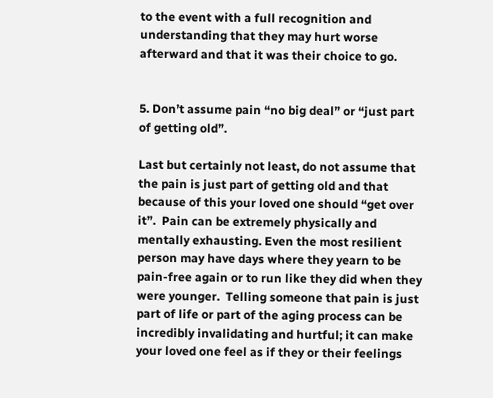to the event with a full recognition and understanding that they may hurt worse afterward and that it was their choice to go.


5. Don’t assume pain “no big deal” or “just part of getting old”.

Last but certainly not least, do not assume that the pain is just part of getting old and that because of this your loved one should “get over it”.  Pain can be extremely physically and mentally exhausting. Even the most resilient person may have days where they yearn to be pain-free again or to run like they did when they were younger.  Telling someone that pain is just part of life or part of the aging process can be incredibly invalidating and hurtful; it can make your loved one feel as if they or their feelings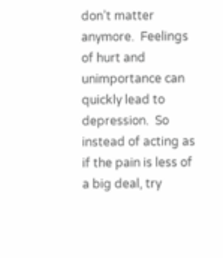don’t matter anymore.  Feelings of hurt and unimportance can quickly lead to depression.  So instead of acting as if the pain is less of a big deal, try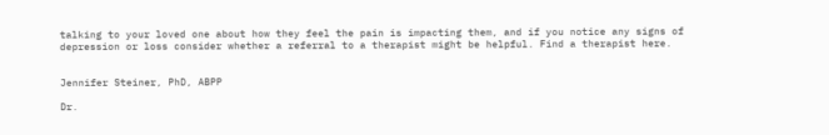talking to your loved one about how they feel the pain is impacting them, and if you notice any signs of depression or loss consider whether a referral to a therapist might be helpful. Find a therapist here.


Jennifer Steiner, PhD, ABPP

Dr.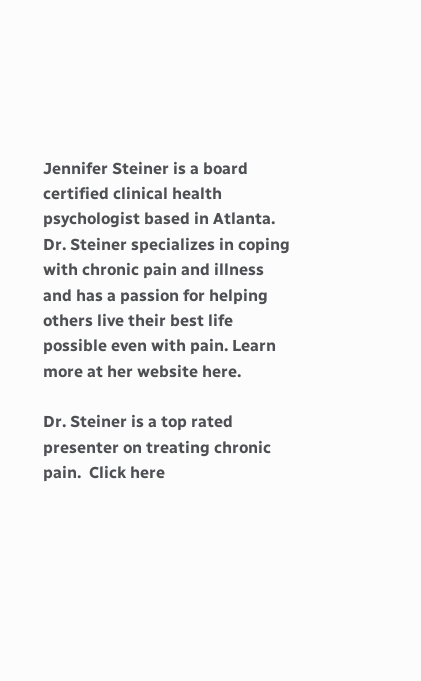Jennifer Steiner is a board certified clinical health psychologist based in Atlanta.  Dr. Steiner specializes in coping with chronic pain and illness and has a passion for helping others live their best life possible even with pain. Learn more at her website here.

Dr. Steiner is a top rated presenter on treating chronic pain.  Click here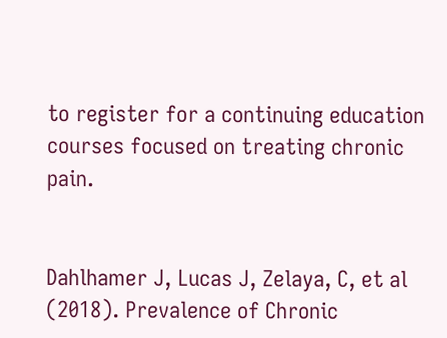to register for a continuing education courses focused on treating chronic pain.


Dahlhamer J, Lucas J, Zelaya, C, et al (2018). Prevalence of Chronic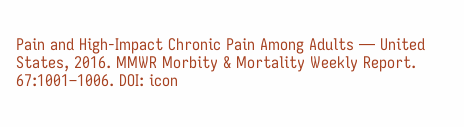Pain and High-Impact Chronic Pain Among Adults — United States, 2016. MMWR Morbity & Mortality Weekly Report. 67:1001–1006. DOI: icon